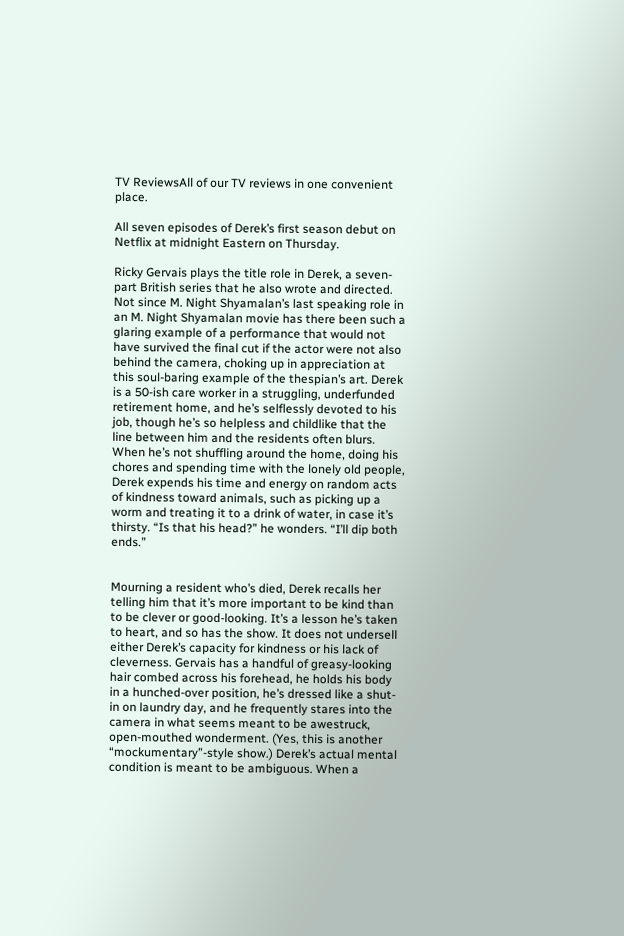TV ReviewsAll of our TV reviews in one convenient place.

All seven episodes of Derek’s first season debut on Netflix at midnight Eastern on Thursday.

Ricky Gervais plays the title role in Derek, a seven-part British series that he also wrote and directed. Not since M. Night Shyamalan’s last speaking role in an M. Night Shyamalan movie has there been such a glaring example of a performance that would not have survived the final cut if the actor were not also behind the camera, choking up in appreciation at this soul-baring example of the thespian’s art. Derek is a 50-ish care worker in a struggling, underfunded retirement home, and he’s selflessly devoted to his job, though he’s so helpless and childlike that the line between him and the residents often blurs. When he’s not shuffling around the home, doing his chores and spending time with the lonely old people, Derek expends his time and energy on random acts of kindness toward animals, such as picking up a worm and treating it to a drink of water, in case it’s thirsty. “Is that his head?” he wonders. “I’ll dip both ends.”


Mourning a resident who’s died, Derek recalls her telling him that it’s more important to be kind than to be clever or good-looking. It’s a lesson he’s taken to heart, and so has the show. It does not undersell either Derek’s capacity for kindness or his lack of cleverness. Gervais has a handful of greasy-looking hair combed across his forehead, he holds his body in a hunched-over position, he’s dressed like a shut-in on laundry day, and he frequently stares into the camera in what seems meant to be awestruck, open-mouthed wonderment. (Yes, this is another “mockumentary”-style show.) Derek’s actual mental condition is meant to be ambiguous. When a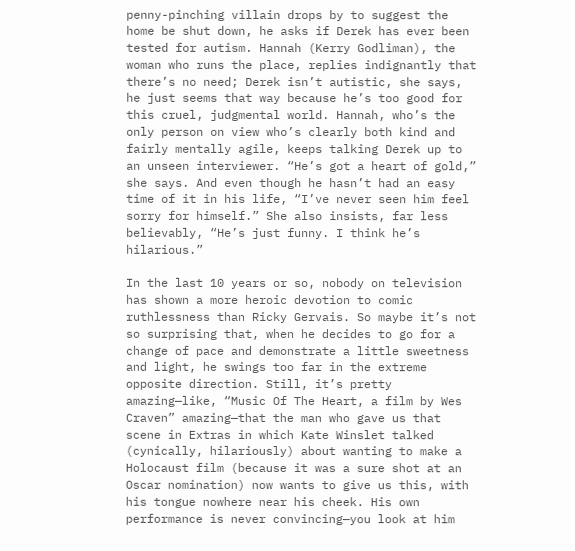penny-pinching villain drops by to suggest the home be shut down, he asks if Derek has ever been tested for autism. Hannah (Kerry Godliman), the woman who runs the place, replies indignantly that there’s no need; Derek isn’t autistic, she says, he just seems that way because he’s too good for this cruel, judgmental world. Hannah, who’s the only person on view who’s clearly both kind and fairly mentally agile, keeps talking Derek up to an unseen interviewer. “He’s got a heart of gold,” she says. And even though he hasn’t had an easy time of it in his life, “I’ve never seen him feel sorry for himself.” She also insists, far less believably, “He’s just funny. I think he’s hilarious.”

In the last 10 years or so, nobody on television has shown a more heroic devotion to comic ruthlessness than Ricky Gervais. So maybe it’s not so surprising that, when he decides to go for a change of pace and demonstrate a little sweetness and light, he swings too far in the extreme opposite direction. Still, it’s pretty amazing—like, “Music Of The Heart, a film by Wes Craven” amazing—that the man who gave us that scene in Extras in which Kate Winslet talked (cynically, hilariously) about wanting to make a Holocaust film (because it was a sure shot at an Oscar nomination) now wants to give us this, with his tongue nowhere near his cheek. His own performance is never convincing—you look at him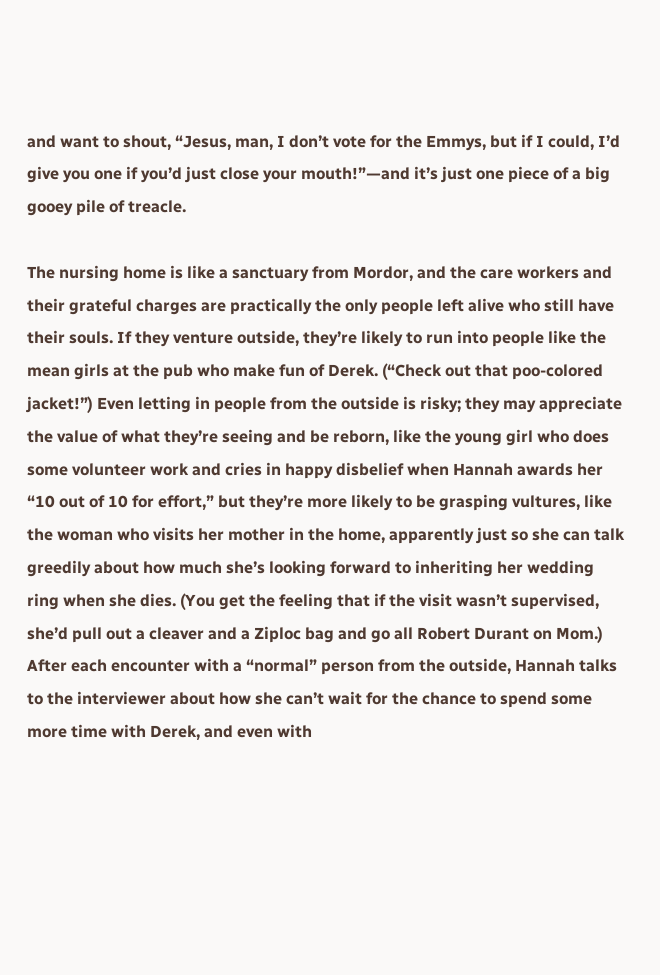and want to shout, “Jesus, man, I don’t vote for the Emmys, but if I could, I’d give you one if you’d just close your mouth!”—and it’s just one piece of a big gooey pile of treacle.

The nursing home is like a sanctuary from Mordor, and the care workers and their grateful charges are practically the only people left alive who still have their souls. If they venture outside, they’re likely to run into people like the mean girls at the pub who make fun of Derek. (“Check out that poo-colored jacket!”) Even letting in people from the outside is risky; they may appreciate the value of what they’re seeing and be reborn, like the young girl who does some volunteer work and cries in happy disbelief when Hannah awards her “10 out of 10 for effort,” but they’re more likely to be grasping vultures, like the woman who visits her mother in the home, apparently just so she can talk greedily about how much she’s looking forward to inheriting her wedding ring when she dies. (You get the feeling that if the visit wasn’t supervised, she’d pull out a cleaver and a Ziploc bag and go all Robert Durant on Mom.) After each encounter with a “normal” person from the outside, Hannah talks to the interviewer about how she can’t wait for the chance to spend some more time with Derek, and even with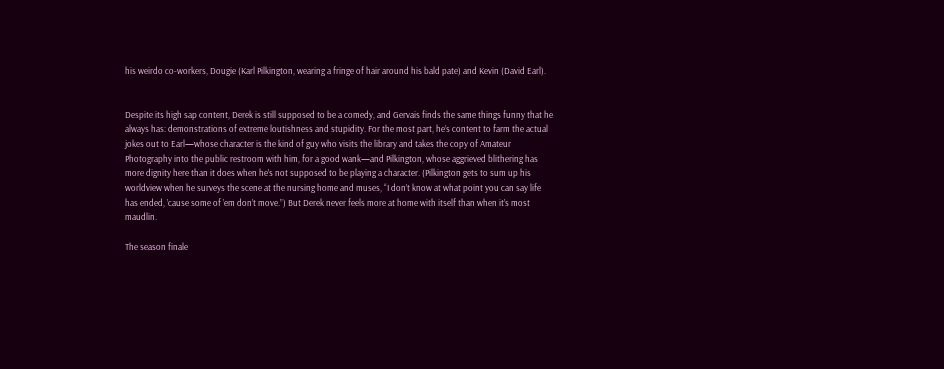his weirdo co-workers, Dougie (Karl Pilkington, wearing a fringe of hair around his bald pate) and Kevin (David Earl).


Despite its high sap content, Derek is still supposed to be a comedy, and Gervais finds the same things funny that he always has: demonstrations of extreme loutishness and stupidity. For the most part, he’s content to farm the actual jokes out to Earl—whose character is the kind of guy who visits the library and takes the copy of Amateur Photography into the public restroom with him, for a good wank—and Pilkington, whose aggrieved blithering has more dignity here than it does when he’s not supposed to be playing a character. (Pilkington gets to sum up his worldview when he surveys the scene at the nursing home and muses, “I don’t know at what point you can say life has ended, ’cause some of ’em don’t move.”) But Derek never feels more at home with itself than when it’s most maudlin.

The season finale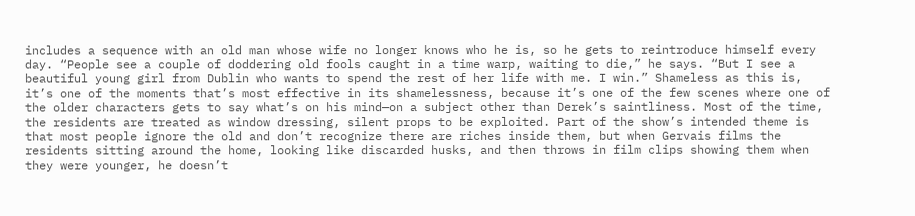includes a sequence with an old man whose wife no longer knows who he is, so he gets to reintroduce himself every day. “People see a couple of doddering old fools caught in a time warp, waiting to die,” he says. “But I see a beautiful young girl from Dublin who wants to spend the rest of her life with me. I win.” Shameless as this is, it’s one of the moments that’s most effective in its shamelessness, because it’s one of the few scenes where one of the older characters gets to say what’s on his mind—on a subject other than Derek’s saintliness. Most of the time, the residents are treated as window dressing, silent props to be exploited. Part of the show’s intended theme is that most people ignore the old and don’t recognize there are riches inside them, but when Gervais films the residents sitting around the home, looking like discarded husks, and then throws in film clips showing them when they were younger, he doesn’t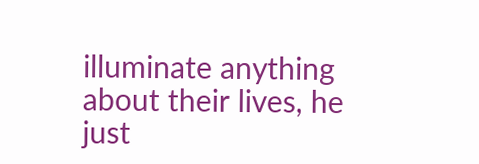illuminate anything about their lives, he just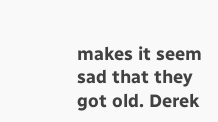makes it seem sad that they got old. Derek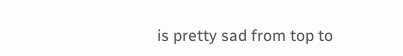is pretty sad from top to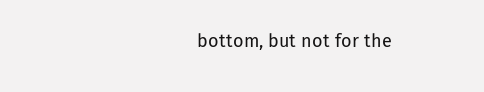bottom, but not for the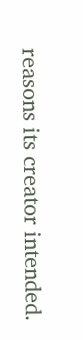reasons its creator intended.